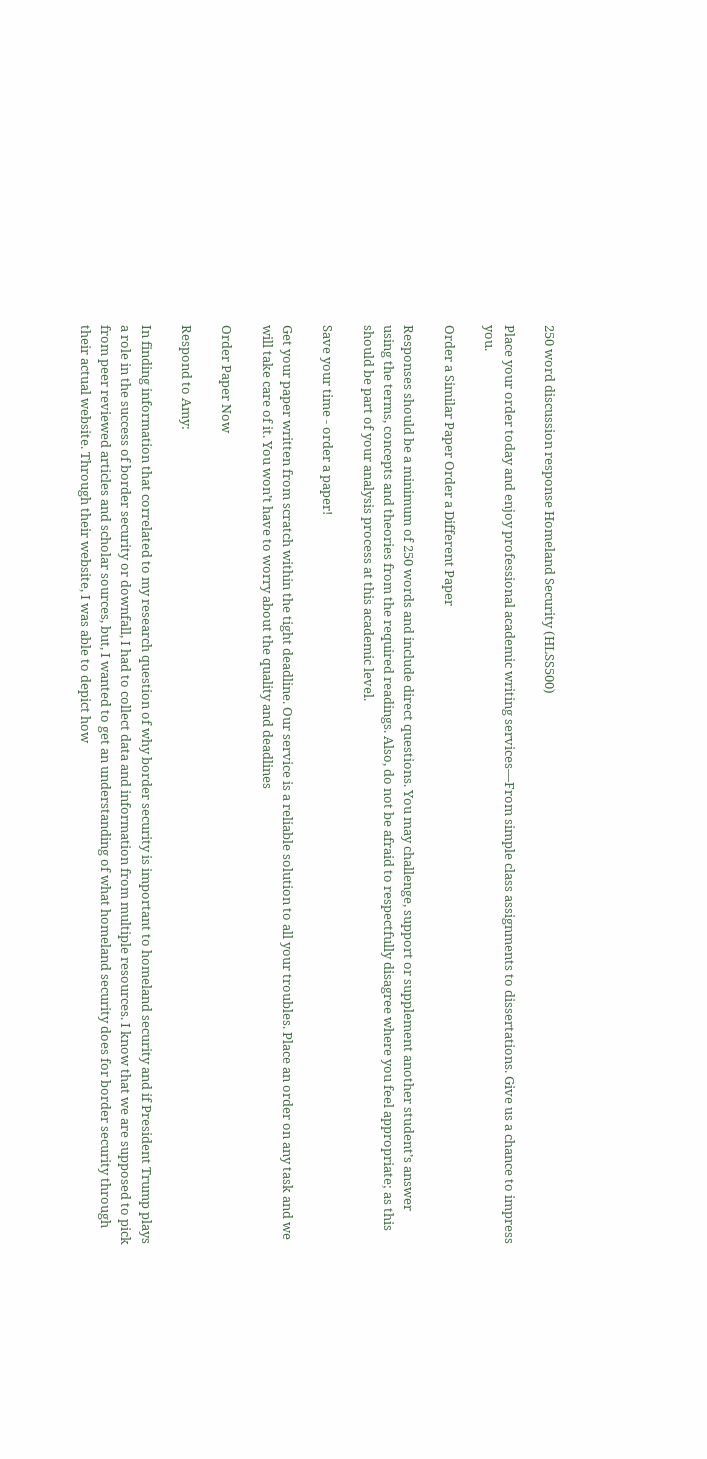250 word discussion response Homeland Security (HLSS500)

Place your order today and enjoy professional academic writing services—From simple class assignments to dissertations. Give us a chance to impress you.

Order a Similar Paper Order a Different Paper

Responses should be a minimum of 250 words and include direct questions. You may challenge, support or supplement another student’s answer using the terms, concepts and theories from the required readings. Also, do not be afraid to respectfully disagree where you feel appropriate; as this should be part of your analysis process at this academic level.

Save your time - order a paper!

Get your paper written from scratch within the tight deadline. Our service is a reliable solution to all your troubles. Place an order on any task and we will take care of it. You won’t have to worry about the quality and deadlines

Order Paper Now

Respond to Amy:

In finding information that correlated to my research question of why border security is important to homeland security and if President Trump plays a role in the success of border security or downfall, I had to collect data and information from multiple resources. I know that we are supposed to pick from peer reviewed articles and scholar sources, but, I wanted to get an understanding of what homeland security does for border security through their actual website. Through their website, I was able to depict how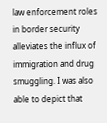law enforcement roles in border security alleviates the influx of immigration and drug smuggling. I was also able to depict that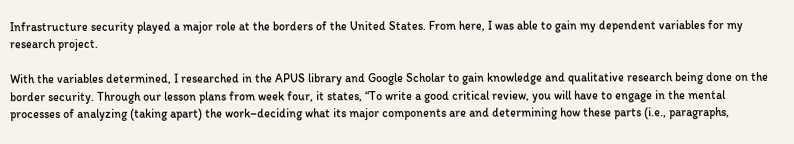Infrastructure security played a major role at the borders of the United States. From here, I was able to gain my dependent variables for my research project.

With the variables determined, I researched in the APUS library and Google Scholar to gain knowledge and qualitative research being done on the border security. Through our lesson plans from week four, it states, “To write a good critical review, you will have to engage in the mental processes of analyzing (taking apart) the work–deciding what its major components are and determining how these parts (i.e., paragraphs,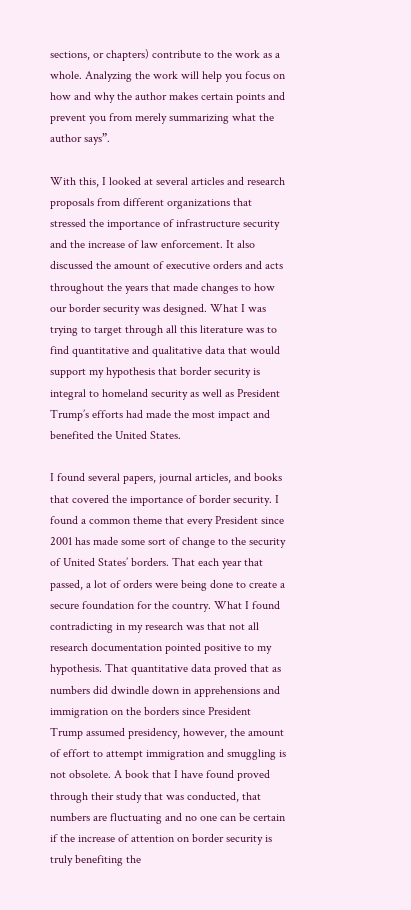sections, or chapters) contribute to the work as a whole. Analyzing the work will help you focus on how and why the author makes certain points and prevent you from merely summarizing what the author says”.

With this, I looked at several articles and research proposals from different organizations that stressed the importance of infrastructure security and the increase of law enforcement. It also discussed the amount of executive orders and acts throughout the years that made changes to how our border security was designed. What I was trying to target through all this literature was to find quantitative and qualitative data that would support my hypothesis that border security is integral to homeland security as well as President Trump’s efforts had made the most impact and benefited the United States.

I found several papers, journal articles, and books that covered the importance of border security. I found a common theme that every President since 2001 has made some sort of change to the security of United States’ borders. That each year that passed, a lot of orders were being done to create a secure foundation for the country. What I found contradicting in my research was that not all research documentation pointed positive to my hypothesis. That quantitative data proved that as numbers did dwindle down in apprehensions and immigration on the borders since President Trump assumed presidency, however, the amount of effort to attempt immigration and smuggling is not obsolete. A book that I have found proved through their study that was conducted, that numbers are fluctuating and no one can be certain if the increase of attention on border security is truly benefiting the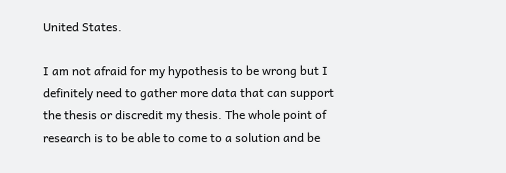United States.

I am not afraid for my hypothesis to be wrong but I definitely need to gather more data that can support the thesis or discredit my thesis. The whole point of research is to be able to come to a solution and be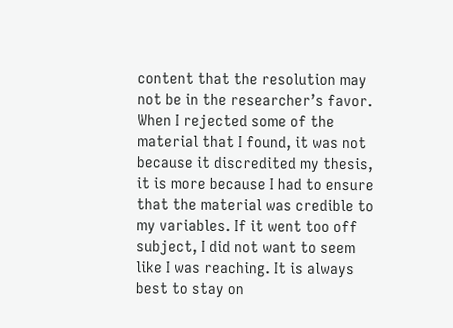content that the resolution may not be in the researcher’s favor. When I rejected some of the material that I found, it was not because it discredited my thesis, it is more because I had to ensure that the material was credible to my variables. If it went too off subject, I did not want to seem like I was reaching. It is always best to stay on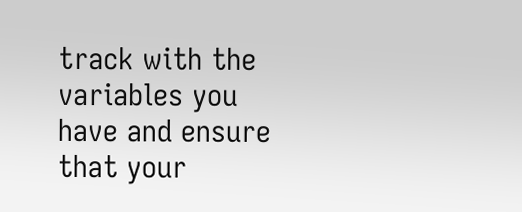track with the variables you have and ensure that your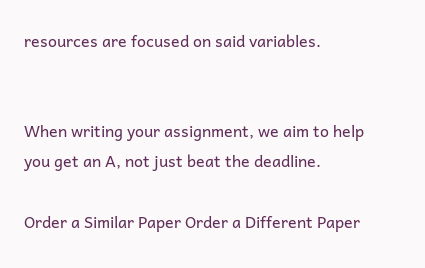resources are focused on said variables.


When writing your assignment, we aim to help you get an A, not just beat the deadline.

Order a Similar Paper Order a Different Paper